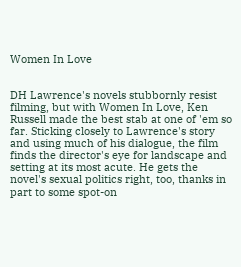Women In Love


DH Lawrence's novels stubbornly resist filming, but with Women In Love, Ken Russell made the best stab at one of 'em so far. Sticking closely to Lawrence's story and using much of his dialogue, the film finds the director's eye for landscape and setting at its most acute. He gets the novel's sexual politics right, too, thanks in part to some spot-on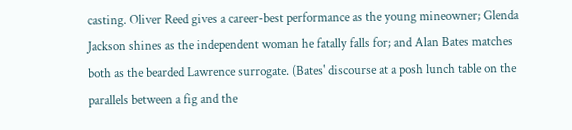casting. Oliver Reed gives a career-best performance as the young mineowner; Glenda Jackson shines as the independent woman he fatally falls for; and Alan Bates matches both as the bearded Lawrence surrogate. (Bates' discourse at a posh lunch table on the parallels between a fig and the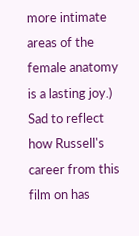more intimate areas of the female anatomy is a lasting joy.) Sad to reflect how Russell's career from this film on has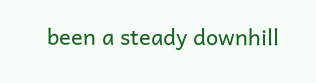been a steady downhill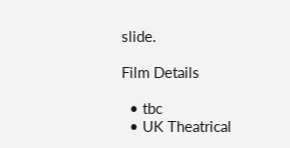slide.

Film Details

  • tbc
  • UK Theatrical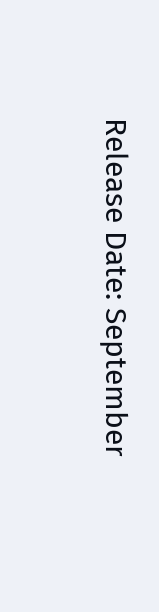Release Date: September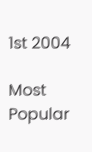1st 2004

Most Popular